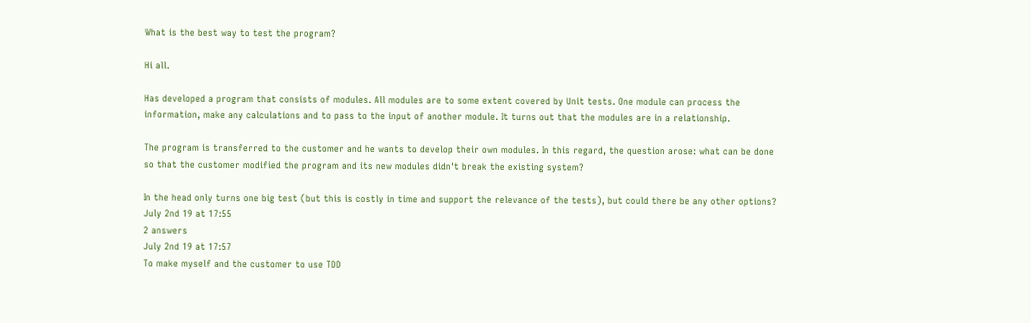What is the best way to test the program?

Hi all.

Has developed a program that consists of modules. All modules are to some extent covered by Unit tests. One module can process the information, make any calculations and to pass to the input of another module. It turns out that the modules are in a relationship.

The program is transferred to the customer and he wants to develop their own modules. In this regard, the question arose: what can be done so that the customer modified the program and its new modules didn't break the existing system?

In the head only turns one big test (but this is costly in time and support the relevance of the tests), but could there be any other options?
July 2nd 19 at 17:55
2 answers
July 2nd 19 at 17:57
To make myself and the customer to use TDD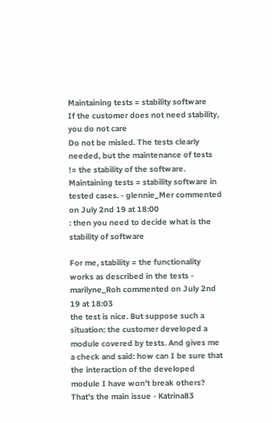Maintaining tests = stability software
If the customer does not need stability, you do not care
Do not be misled. The tests clearly needed, but the maintenance of tests != the stability of the software. Maintaining tests = stability software in tested cases. - glennie_Mer commented on July 2nd 19 at 18:00
: then you need to decide what is the stability of software

For me, stability = the functionality works as described in the tests - marilyne_Roh commented on July 2nd 19 at 18:03
the test is nice. But suppose such a situation: the customer developed a module covered by tests. And gives me a check and said: how can I be sure that the interaction of the developed module I have won't break others? That's the main issue - Katrina83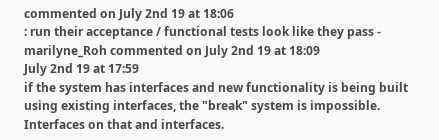commented on July 2nd 19 at 18:06
: run their acceptance / functional tests look like they pass - marilyne_Roh commented on July 2nd 19 at 18:09
July 2nd 19 at 17:59
if the system has interfaces and new functionality is being built using existing interfaces, the "break" system is impossible. Interfaces on that and interfaces.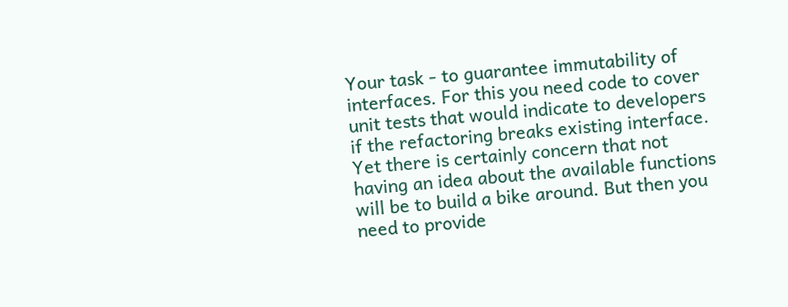Your task - to guarantee immutability of interfaces. For this you need code to cover unit tests that would indicate to developers if the refactoring breaks existing interface. Yet there is certainly concern that not having an idea about the available functions will be to build a bike around. But then you need to provide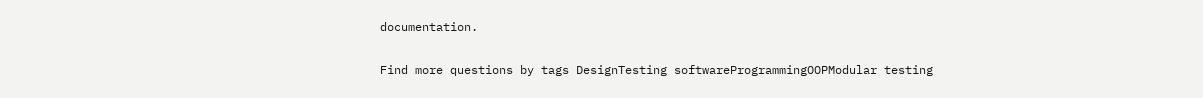documentation.

Find more questions by tags DesignTesting softwareProgrammingOOPModular testing